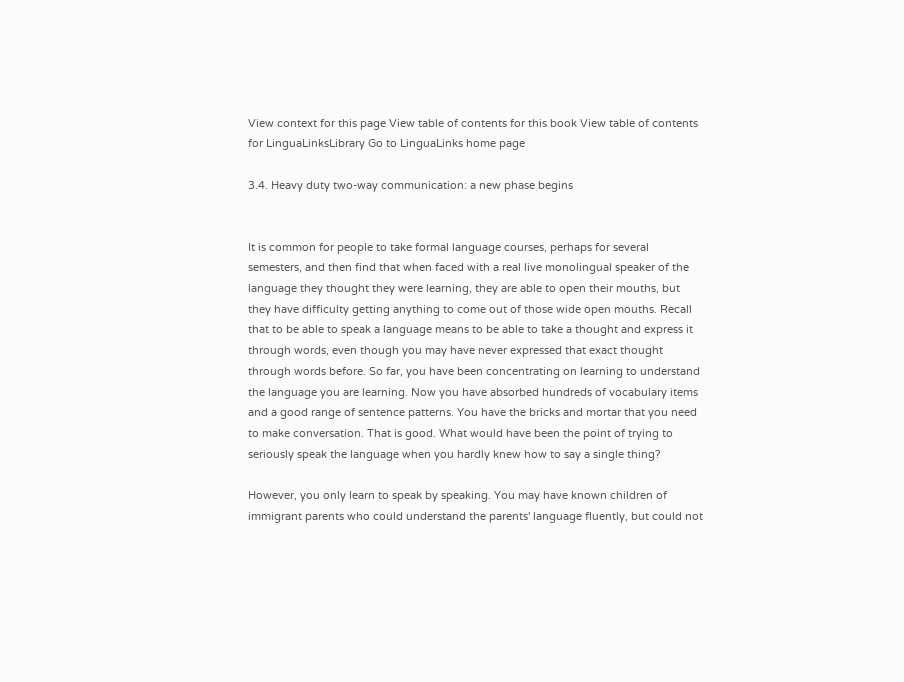View context for this page View table of contents for this book View table of contents for LinguaLinksLibrary Go to LinguaLinks home page

3.4. Heavy duty two-way communication: a new phase begins


It is common for people to take formal language courses, perhaps for several semesters, and then find that when faced with a real live monolingual speaker of the language they thought they were learning, they are able to open their mouths, but they have difficulty getting anything to come out of those wide open mouths. Recall that to be able to speak a language means to be able to take a thought and express it through words, even though you may have never expressed that exact thought through words before. So far, you have been concentrating on learning to understand the language you are learning. Now you have absorbed hundreds of vocabulary items and a good range of sentence patterns. You have the bricks and mortar that you need to make conversation. That is good. What would have been the point of trying to seriously speak the language when you hardly knew how to say a single thing?

However, you only learn to speak by speaking. You may have known children of immigrant parents who could understand the parents' language fluently, but could not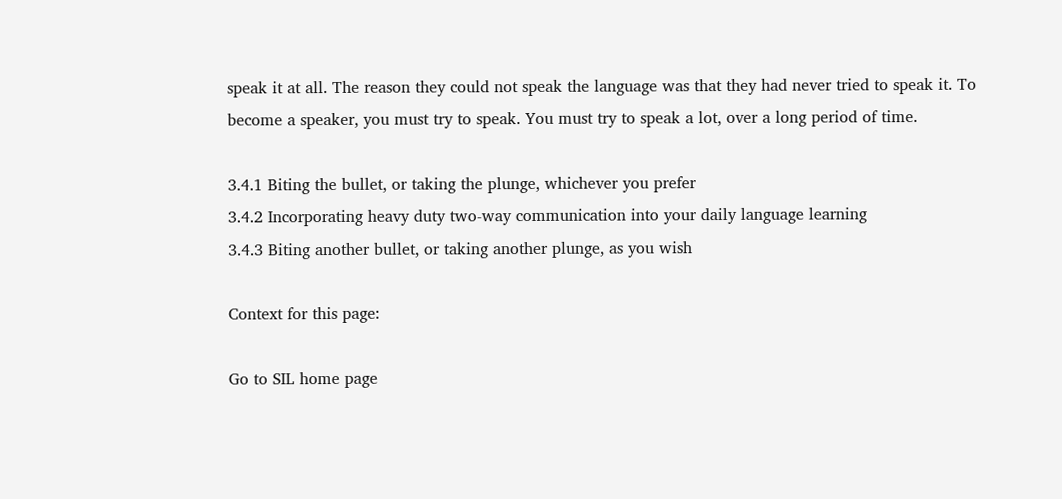speak it at all. The reason they could not speak the language was that they had never tried to speak it. To become a speaker, you must try to speak. You must try to speak a lot, over a long period of time.

3.4.1 Biting the bullet, or taking the plunge, whichever you prefer
3.4.2 Incorporating heavy duty two-way communication into your daily language learning
3.4.3 Biting another bullet, or taking another plunge, as you wish

Context for this page:

Go to SIL home page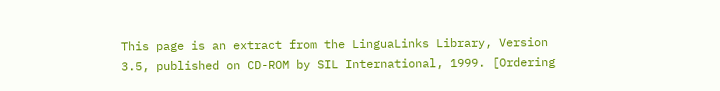This page is an extract from the LinguaLinks Library, Version 3.5, published on CD-ROM by SIL International, 1999. [Ordering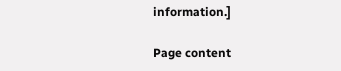information.]

Page content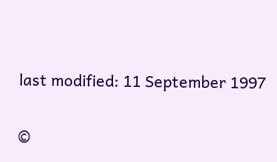last modified: 11 September 1997

©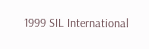1999 SIL International